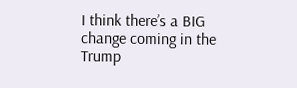I think there’s a BIG change coming in the Trump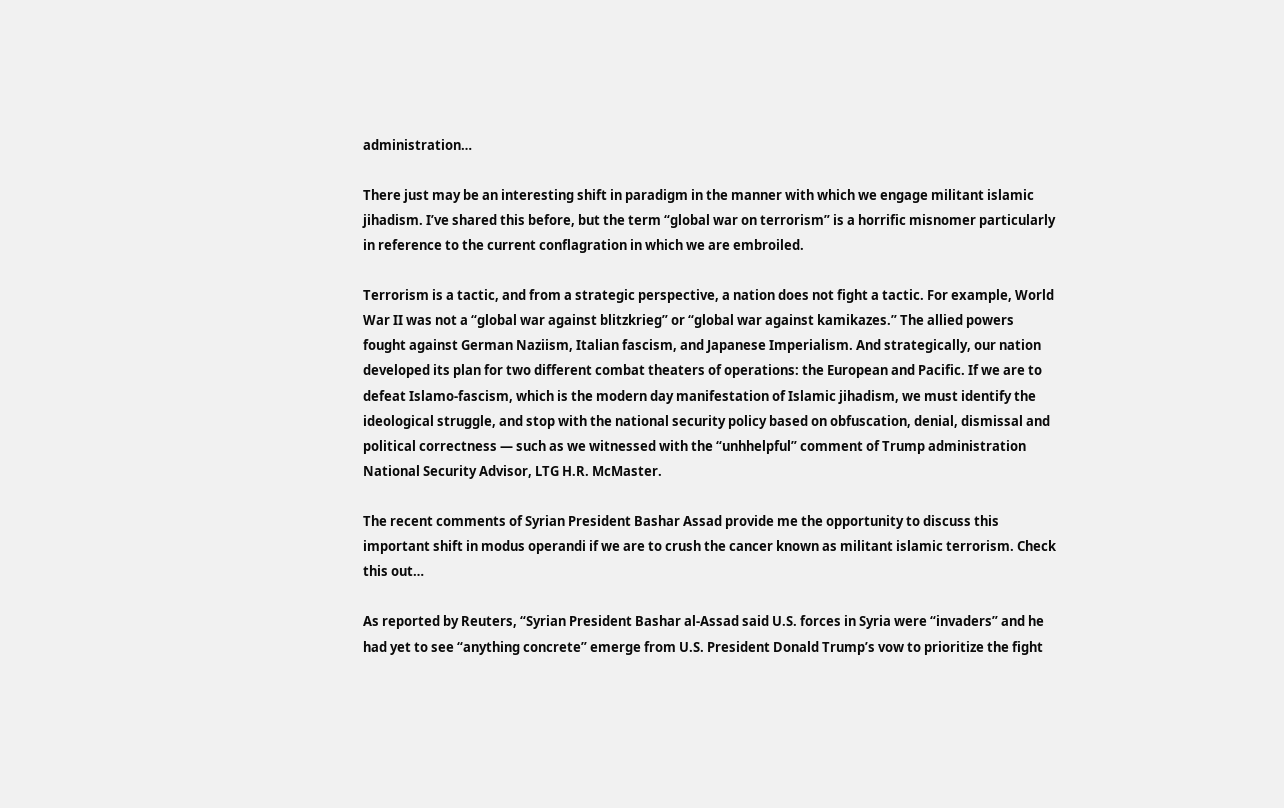administration…

There just may be an interesting shift in paradigm in the manner with which we engage militant islamic jihadism. I’ve shared this before, but the term “global war on terrorism” is a horrific misnomer particularly in reference to the current conflagration in which we are embroiled.

Terrorism is a tactic, and from a strategic perspective, a nation does not fight a tactic. For example, World War II was not a “global war against blitzkrieg” or “global war against kamikazes.” The allied powers fought against German Naziism, Italian fascism, and Japanese Imperialism. And strategically, our nation developed its plan for two different combat theaters of operations: the European and Pacific. If we are to defeat Islamo-fascism, which is the modern day manifestation of Islamic jihadism, we must identify the ideological struggle, and stop with the national security policy based on obfuscation, denial, dismissal and political correctness — such as we witnessed with the “unhhelpful” comment of Trump administration National Security Advisor, LTG H.R. McMaster.

The recent comments of Syrian President Bashar Assad provide me the opportunity to discuss this important shift in modus operandi if we are to crush the cancer known as militant islamic terrorism. Check this out…

As reported by Reuters, “Syrian President Bashar al-Assad said U.S. forces in Syria were “invaders” and he had yet to see “anything concrete” emerge from U.S. President Donald Trump’s vow to prioritize the fight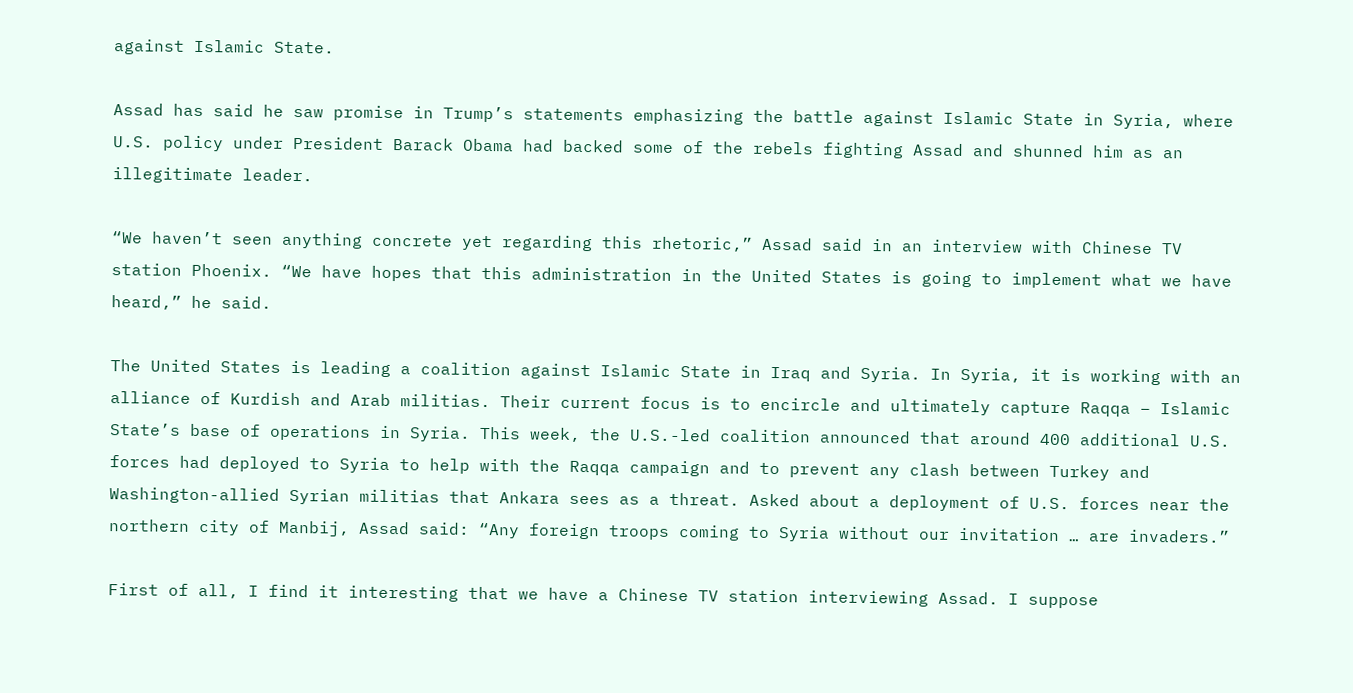against Islamic State.

Assad has said he saw promise in Trump’s statements emphasizing the battle against Islamic State in Syria, where U.S. policy under President Barack Obama had backed some of the rebels fighting Assad and shunned him as an illegitimate leader.

“We haven’t seen anything concrete yet regarding this rhetoric,” Assad said in an interview with Chinese TV station Phoenix. “We have hopes that this administration in the United States is going to implement what we have heard,” he said.

The United States is leading a coalition against Islamic State in Iraq and Syria. In Syria, it is working with an alliance of Kurdish and Arab militias. Their current focus is to encircle and ultimately capture Raqqa – Islamic State’s base of operations in Syria. This week, the U.S.-led coalition announced that around 400 additional U.S. forces had deployed to Syria to help with the Raqqa campaign and to prevent any clash between Turkey and Washington-allied Syrian militias that Ankara sees as a threat. Asked about a deployment of U.S. forces near the northern city of Manbij, Assad said: “Any foreign troops coming to Syria without our invitation … are invaders.”

First of all, I find it interesting that we have a Chinese TV station interviewing Assad. I suppose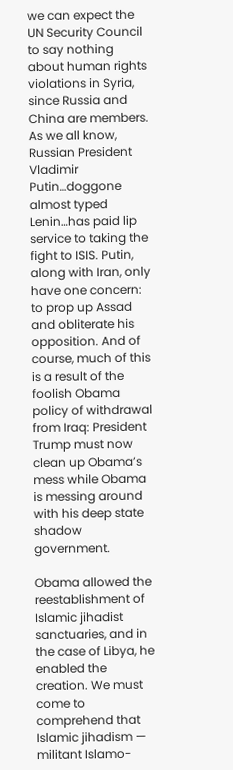we can expect the UN Security Council to say nothing about human rights violations in Syria, since Russia and China are members. As we all know, Russian President Vladimir Putin…doggone almost typed Lenin…has paid lip service to taking the fight to ISIS. Putin, along with Iran, only have one concern: to prop up Assad and obliterate his opposition. And of course, much of this is a result of the foolish Obama policy of withdrawal from Iraq: President Trump must now clean up Obama’s mess while Obama is messing around with his deep state shadow government.

Obama allowed the reestablishment of Islamic jihadist sanctuaries, and in the case of Libya, he enabled the creation. We must come to comprehend that Islamic jihadism — militant Islamo-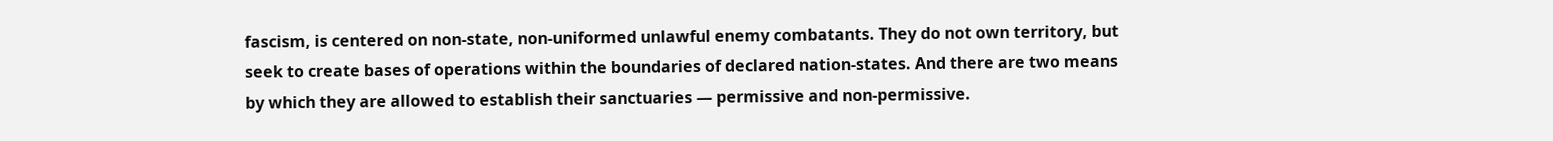fascism, is centered on non-state, non-uniformed unlawful enemy combatants. They do not own territory, but seek to create bases of operations within the boundaries of declared nation-states. And there are two means by which they are allowed to establish their sanctuaries — permissive and non-permissive.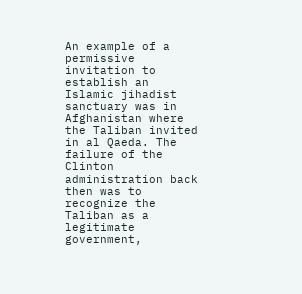An example of a permissive invitation to establish an Islamic jihadist sanctuary was in Afghanistan where the Taliban invited in al Qaeda. The failure of the Clinton administration back then was to recognize the Taliban as a legitimate government,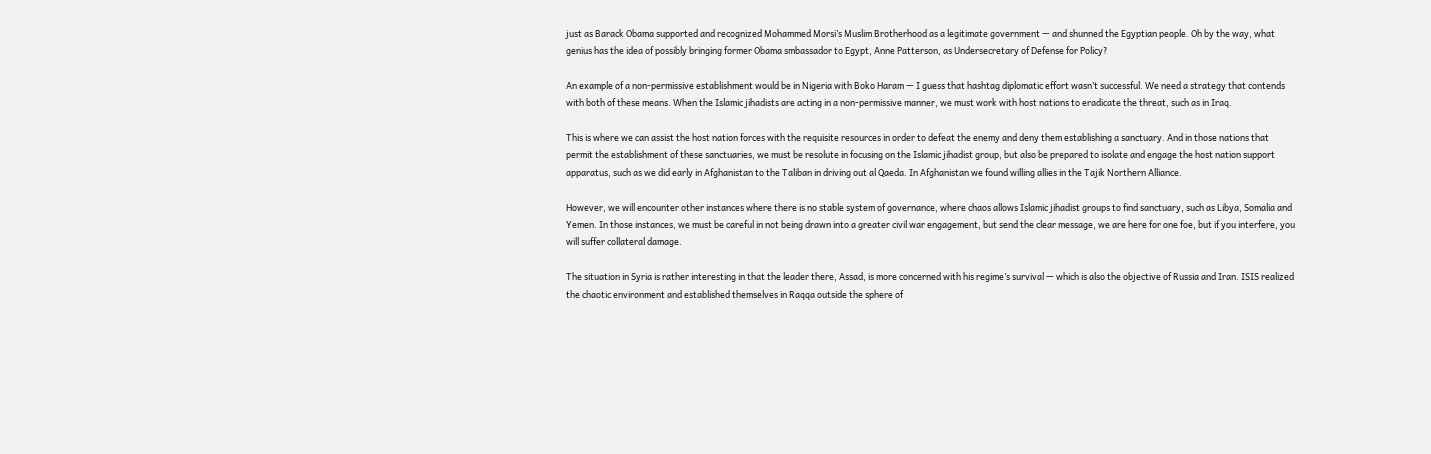just as Barack Obama supported and recognized Mohammed Morsi’s Muslim Brotherhood as a legitimate government — and shunned the Egyptian people. Oh by the way, what genius has the idea of possibly bringing former Obama smbassador to Egypt, Anne Patterson, as Undersecretary of Defense for Policy?

An example of a non-permissive establishment would be in Nigeria with Boko Haram — I guess that hashtag diplomatic effort wasn’t successful. We need a strategy that contends with both of these means. When the Islamic jihadists are acting in a non-permissive manner, we must work with host nations to eradicate the threat, such as in Iraq.

This is where we can assist the host nation forces with the requisite resources in order to defeat the enemy and deny them establishing a sanctuary. And in those nations that permit the establishment of these sanctuaries, we must be resolute in focusing on the Islamic jihadist group, but also be prepared to isolate and engage the host nation support apparatus, such as we did early in Afghanistan to the Taliban in driving out al Qaeda. In Afghanistan we found willing allies in the Tajik Northern Alliance.

However, we will encounter other instances where there is no stable system of governance, where chaos allows Islamic jihadist groups to find sanctuary, such as Libya, Somalia and Yemen. In those instances, we must be careful in not being drawn into a greater civil war engagement, but send the clear message, we are here for one foe, but if you interfere, you will suffer collateral damage.

The situation in Syria is rather interesting in that the leader there, Assad, is more concerned with his regime’s survival — which is also the objective of Russia and Iran. ISIS realized the chaotic environment and established themselves in Raqqa outside the sphere of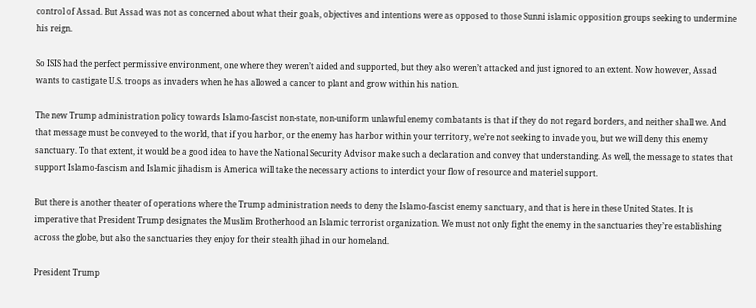control of Assad. But Assad was not as concerned about what their goals, objectives and intentions were as opposed to those Sunni islamic opposition groups seeking to undermine his reign.

So ISIS had the perfect permissive environment, one where they weren’t aided and supported, but they also weren’t attacked and just ignored to an extent. Now however, Assad wants to castigate U.S. troops as invaders when he has allowed a cancer to plant and grow within his nation.

The new Trump administration policy towards Islamo-fascist non-state, non-uniform unlawful enemy combatants is that if they do not regard borders, and neither shall we. And that message must be conveyed to the world, that if you harbor, or the enemy has harbor within your territory, we’re not seeking to invade you, but we will deny this enemy sanctuary. To that extent, it would be a good idea to have the National Security Advisor make such a declaration and convey that understanding. As well, the message to states that support Islamo-fascism and Islamic jihadism is America will take the necessary actions to interdict your flow of resource and materiel support.

But there is another theater of operations where the Trump administration needs to deny the Islamo-fascist enemy sanctuary, and that is here in these United States. It is imperative that President Trump designates the Muslim Brotherhood an Islamic terrorist organization. We must not only fight the enemy in the sanctuaries they’re establishing across the globe, but also the sanctuaries they enjoy for their stealth jihad in our homeland.

President Trump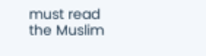must read the Muslim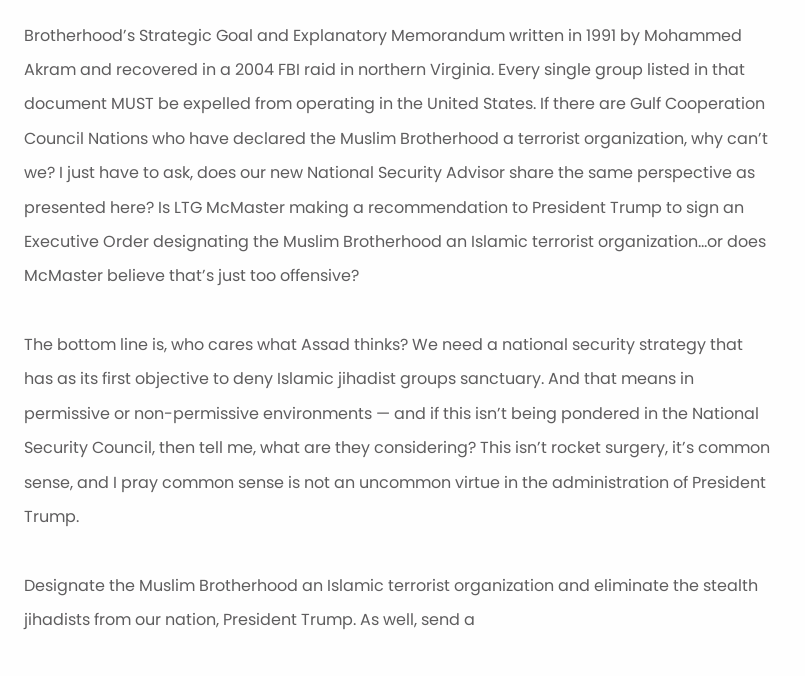Brotherhood’s Strategic Goal and Explanatory Memorandum written in 1991 by Mohammed Akram and recovered in a 2004 FBI raid in northern Virginia. Every single group listed in that document MUST be expelled from operating in the United States. If there are Gulf Cooperation Council Nations who have declared the Muslim Brotherhood a terrorist organization, why can’t we? I just have to ask, does our new National Security Advisor share the same perspective as presented here? Is LTG McMaster making a recommendation to President Trump to sign an Executive Order designating the Muslim Brotherhood an Islamic terrorist organization…or does McMaster believe that’s just too offensive?

The bottom line is, who cares what Assad thinks? We need a national security strategy that has as its first objective to deny Islamic jihadist groups sanctuary. And that means in permissive or non-permissive environments — and if this isn’t being pondered in the National Security Council, then tell me, what are they considering? This isn’t rocket surgery, it’s common sense, and I pray common sense is not an uncommon virtue in the administration of President Trump.

Designate the Muslim Brotherhood an Islamic terrorist organization and eliminate the stealth jihadists from our nation, President Trump. As well, send a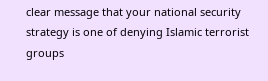clear message that your national security strategy is one of denying Islamic terrorist groups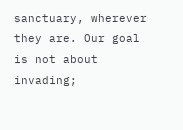sanctuary, wherever they are. Our goal is not about invading;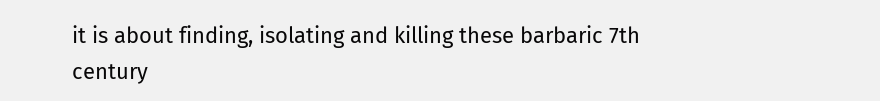it is about finding, isolating and killing these barbaric 7th century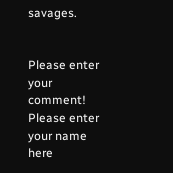savages.


Please enter your comment!
Please enter your name here